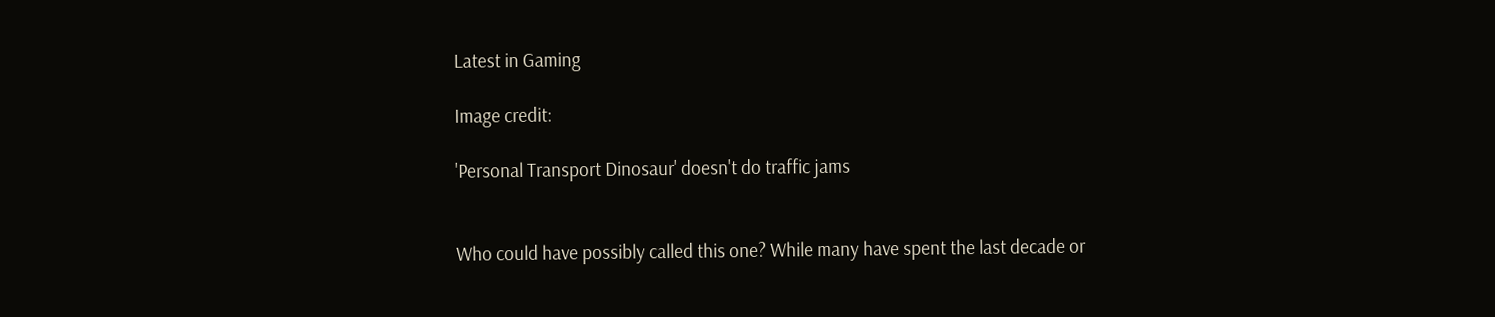Latest in Gaming

Image credit:

'Personal Transport Dinosaur' doesn't do traffic jams


Who could have possibly called this one? While many have spent the last decade or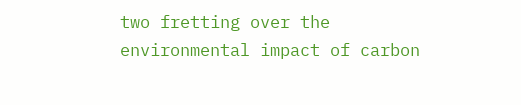two fretting over the environmental impact of carbon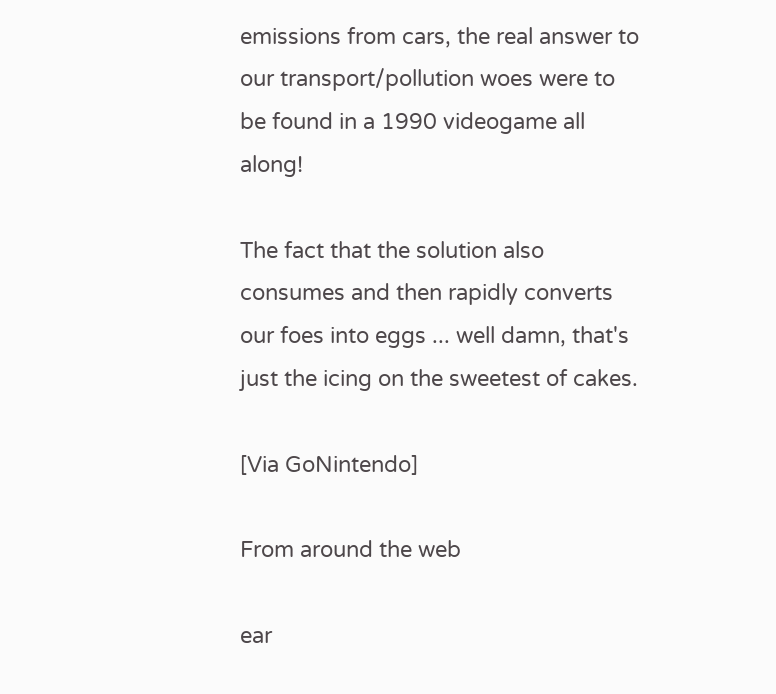emissions from cars, the real answer to our transport/pollution woes were to be found in a 1990 videogame all along!

The fact that the solution also consumes and then rapidly converts our foes into eggs ... well damn, that's just the icing on the sweetest of cakes.

[Via GoNintendo]

From around the web

ear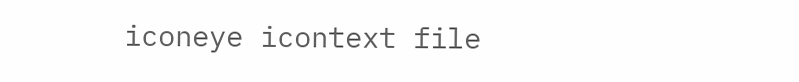iconeye icontext file